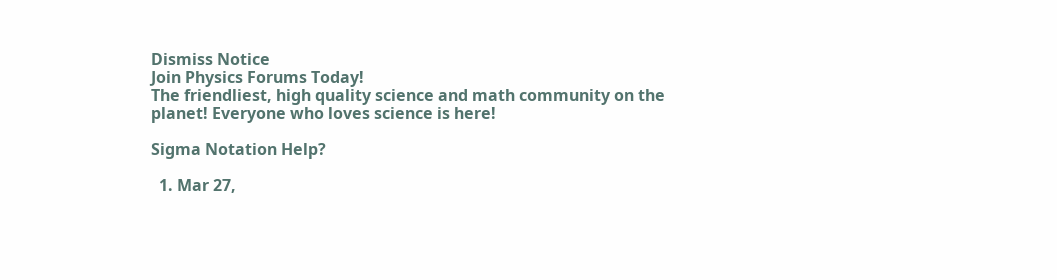Dismiss Notice
Join Physics Forums Today!
The friendliest, high quality science and math community on the planet! Everyone who loves science is here!

Sigma Notation Help?

  1. Mar 27,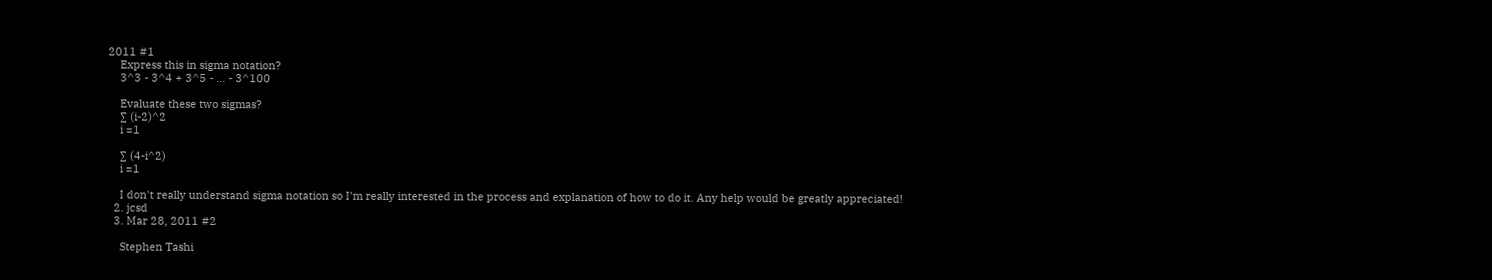2011 #1
    Express this in sigma notation?
    3^3 - 3^4 + 3^5 - ... - 3^100

    Evaluate these two sigmas?
    ∑ (i-2)^2
    i =1

    ∑ (4-i^2)
    i =1

    I don't really understand sigma notation so I'm really interested in the process and explanation of how to do it. Any help would be greatly appreciated!
  2. jcsd
  3. Mar 28, 2011 #2

    Stephen Tashi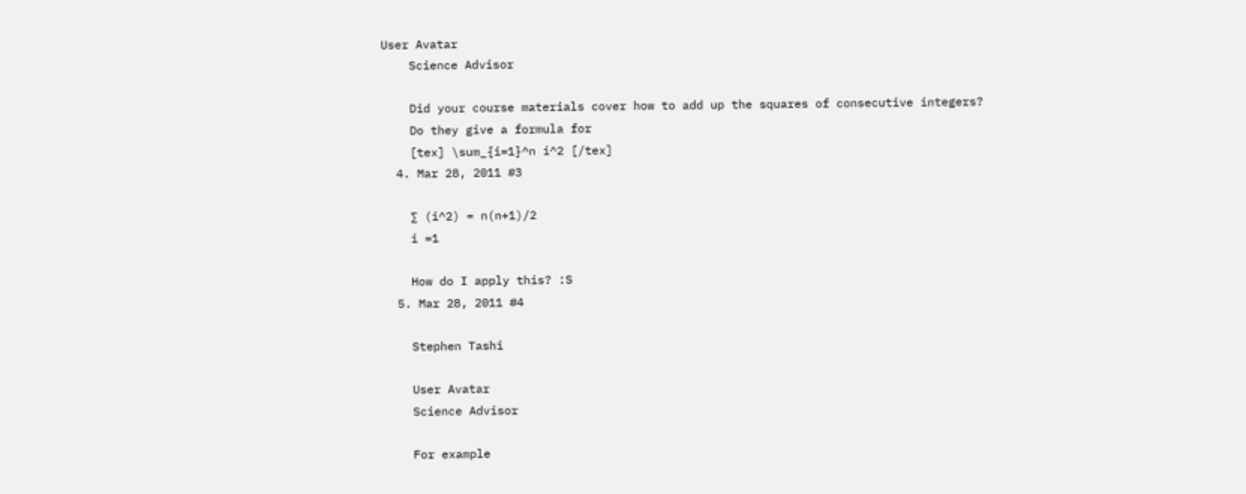User Avatar
    Science Advisor

    Did your course materials cover how to add up the squares of consecutive integers?
    Do they give a formula for
    [tex] \sum_{i=1}^n i^2 [/tex]
  4. Mar 28, 2011 #3

    ∑ (i^2) = n(n+1)/2
    i =1

    How do I apply this? :S
  5. Mar 28, 2011 #4

    Stephen Tashi

    User Avatar
    Science Advisor

    For example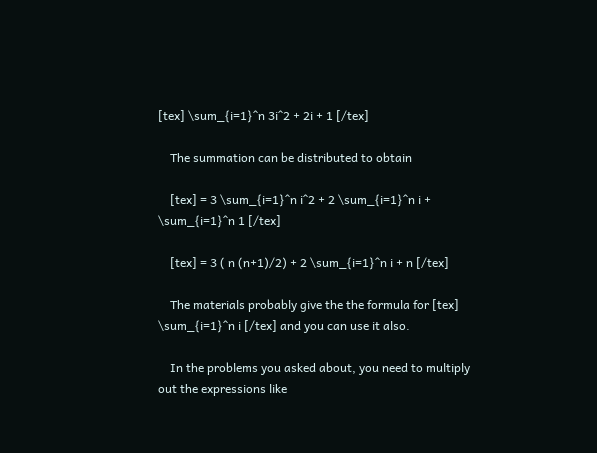[tex] \sum_{i=1}^n 3i^2 + 2i + 1 [/tex]

    The summation can be distributed to obtain

    [tex] = 3 \sum_{i=1}^n i^2 + 2 \sum_{i=1}^n i + \sum_{i=1}^n 1 [/tex]

    [tex] = 3 ( n (n+1)/2) + 2 \sum_{i=1}^n i + n [/tex]

    The materials probably give the the formula for [tex] \sum_{i=1}^n i [/tex] and you can use it also.

    In the problems you asked about, you need to multiply out the expressions like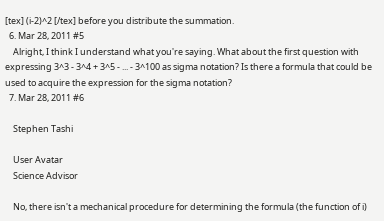[tex] (i-2)^2 [/tex] before you distribute the summation.
  6. Mar 28, 2011 #5
    Alright, I think I understand what you're saying. What about the first question with expressing 3^3 - 3^4 + 3^5 - ... - 3^100 as sigma notation? Is there a formula that could be used to acquire the expression for the sigma notation?
  7. Mar 28, 2011 #6

    Stephen Tashi

    User Avatar
    Science Advisor

    No, there isn't a mechanical procedure for determining the formula (the function of i)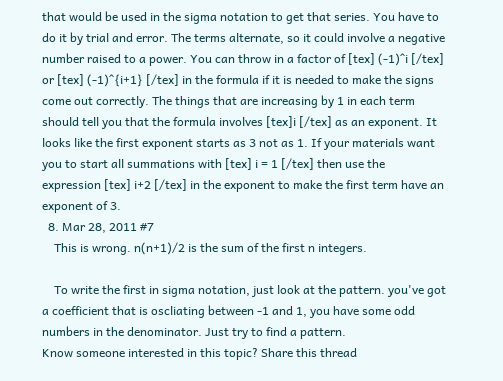that would be used in the sigma notation to get that series. You have to do it by trial and error. The terms alternate, so it could involve a negative number raised to a power. You can throw in a factor of [tex] (-1)^i [/tex] or [tex] (-1)^{i+1} [/tex] in the formula if it is needed to make the signs come out correctly. The things that are increasing by 1 in each term should tell you that the formula involves [tex]i [/tex] as an exponent. It looks like the first exponent starts as 3 not as 1. If your materials want you to start all summations with [tex] i = 1 [/tex] then use the expression [tex] i+2 [/tex] in the exponent to make the first term have an exponent of 3.
  8. Mar 28, 2011 #7
    This is wrong. n(n+1)/2 is the sum of the first n integers.

    To write the first in sigma notation, just look at the pattern. you've got a coefficient that is oscliating between -1 and 1, you have some odd numbers in the denominator. Just try to find a pattern.
Know someone interested in this topic? Share this thread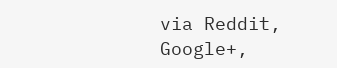via Reddit, Google+,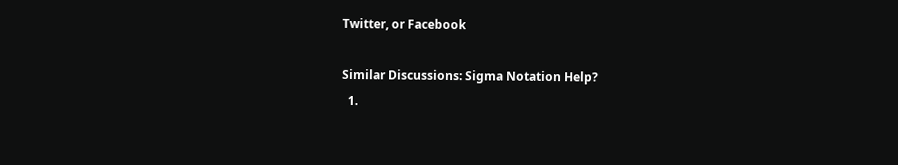Twitter, or Facebook

Similar Discussions: Sigma Notation Help?
  1.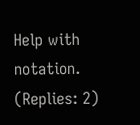Help with notation. (Replies: 2)